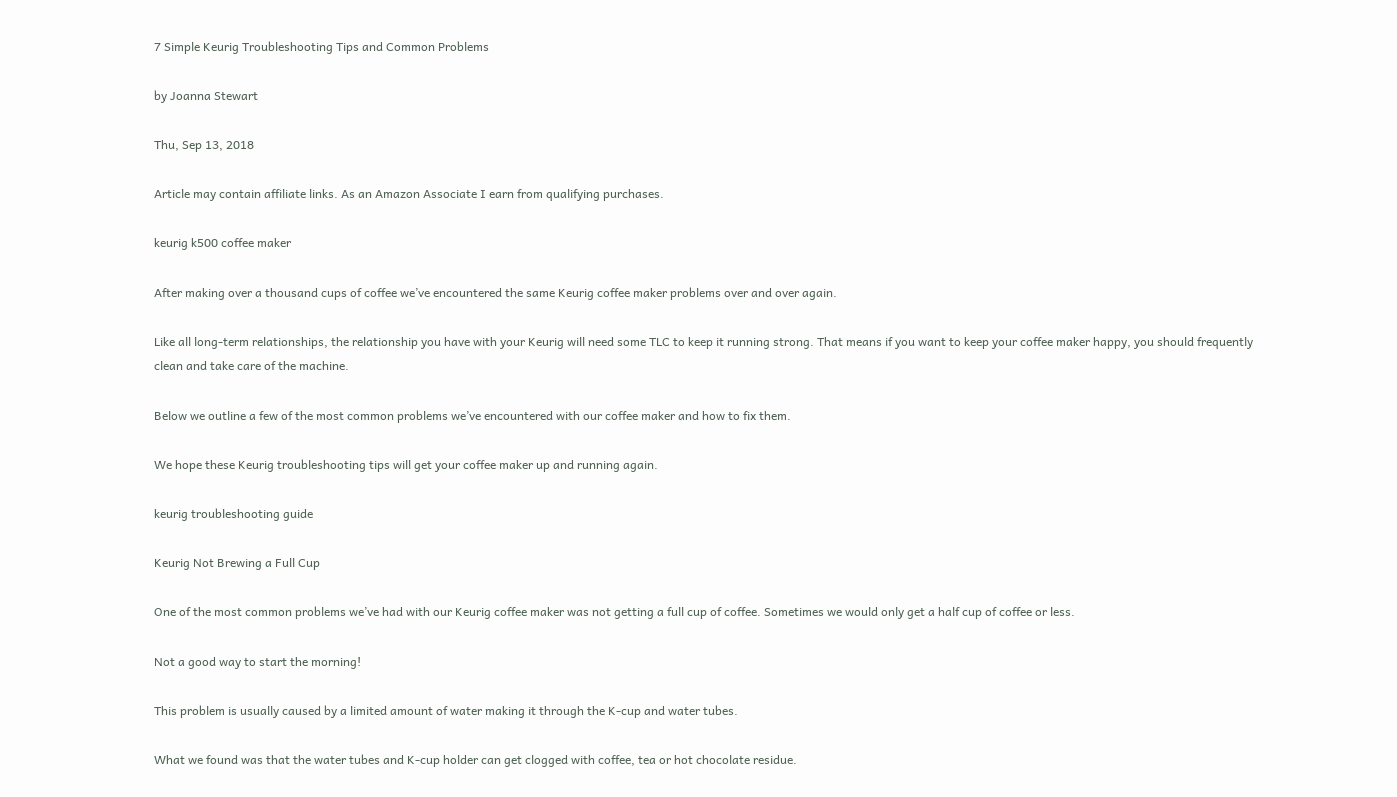7 Simple Keurig Troubleshooting Tips and Common Problems

by Joanna Stewart

Thu, Sep 13, 2018

Article may contain affiliate links. As an Amazon Associate I earn from qualifying purchases.

keurig k500 coffee maker

After making over a thousand cups of coffee we’ve encountered the same Keurig coffee maker problems over and over again.

Like all long-term relationships, the relationship you have with your Keurig will need some TLC to keep it running strong. That means if you want to keep your coffee maker happy, you should frequently clean and take care of the machine.

Below we outline a few of the most common problems we’ve encountered with our coffee maker and how to fix them.

We hope these Keurig troubleshooting tips will get your coffee maker up and running again.

keurig troubleshooting guide

Keurig Not Brewing a Full Cup

One of the most common problems we’ve had with our Keurig coffee maker was not getting a full cup of coffee. Sometimes we would only get a half cup of coffee or less.

Not a good way to start the morning!

This problem is usually caused by a limited amount of water making it through the K-cup and water tubes.

What we found was that the water tubes and K-cup holder can get clogged with coffee, tea or hot chocolate residue.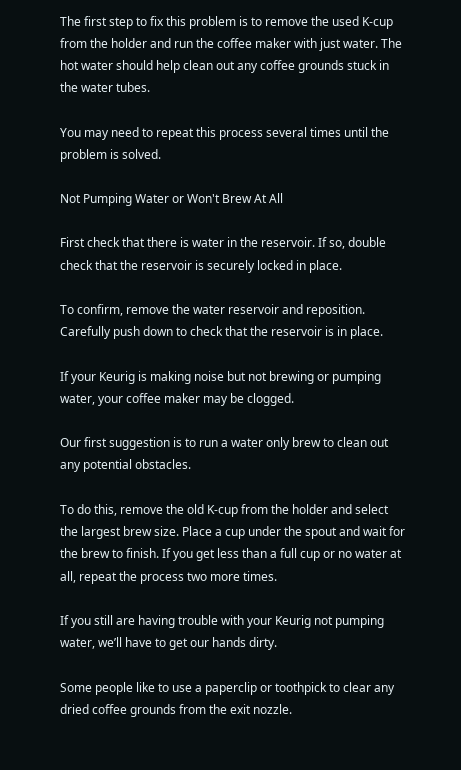The first step to fix this problem is to remove the used K-cup from the holder and run the coffee maker with just water. The hot water should help clean out any coffee grounds stuck in the water tubes.

You may need to repeat this process several times until the problem is solved.

Not Pumping Water or Won't Brew At All

First check that there is water in the reservoir. If so, double check that the reservoir is securely locked in place.

To confirm, remove the water reservoir and reposition. Carefully push down to check that the reservoir is in place.

If your Keurig is making noise but not brewing or pumping water, your coffee maker may be clogged.

Our first suggestion is to run a water only brew to clean out any potential obstacles.

To do this, remove the old K-cup from the holder and select the largest brew size. Place a cup under the spout and wait for the brew to finish. If you get less than a full cup or no water at all, repeat the process two more times.

If you still are having trouble with your Keurig not pumping water, we’ll have to get our hands dirty.

Some people like to use a paperclip or toothpick to clear any dried coffee grounds from the exit nozzle.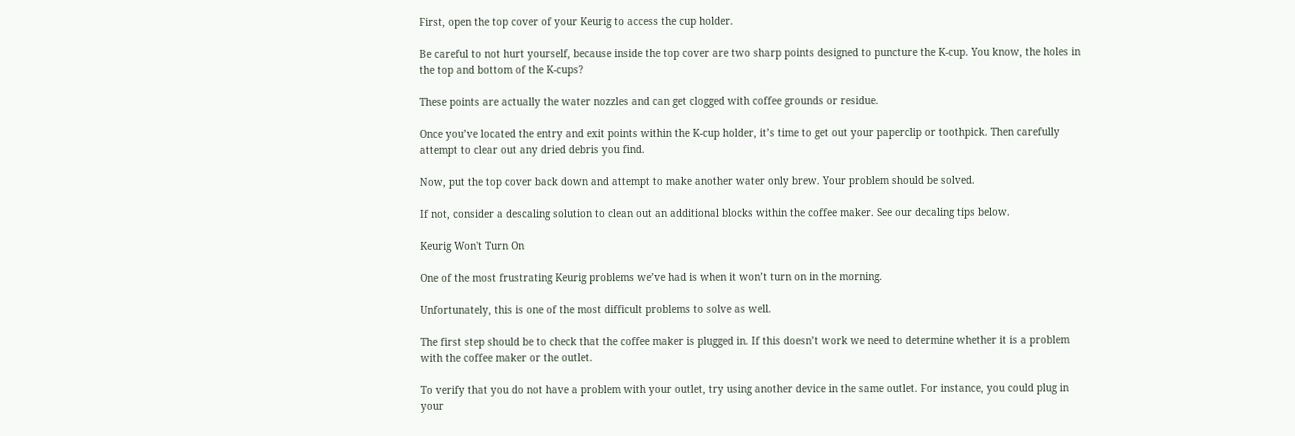First, open the top cover of your Keurig to access the cup holder.

Be careful to not hurt yourself, because inside the top cover are two sharp points designed to puncture the K-cup. You know, the holes in the top and bottom of the K-cups?

These points are actually the water nozzles and can get clogged with coffee grounds or residue.

Once you’ve located the entry and exit points within the K-cup holder, it’s time to get out your paperclip or toothpick. Then carefully attempt to clear out any dried debris you find.

Now, put the top cover back down and attempt to make another water only brew. Your problem should be solved.

If not, consider a descaling solution to clean out an additional blocks within the coffee maker. See our decaling tips below.

Keurig Won't Turn On

One of the most frustrating Keurig problems we’ve had is when it won’t turn on in the morning.

Unfortunately, this is one of the most difficult problems to solve as well.

The first step should be to check that the coffee maker is plugged in. If this doesn’t work we need to determine whether it is a problem with the coffee maker or the outlet.

To verify that you do not have a problem with your outlet, try using another device in the same outlet. For instance, you could plug in your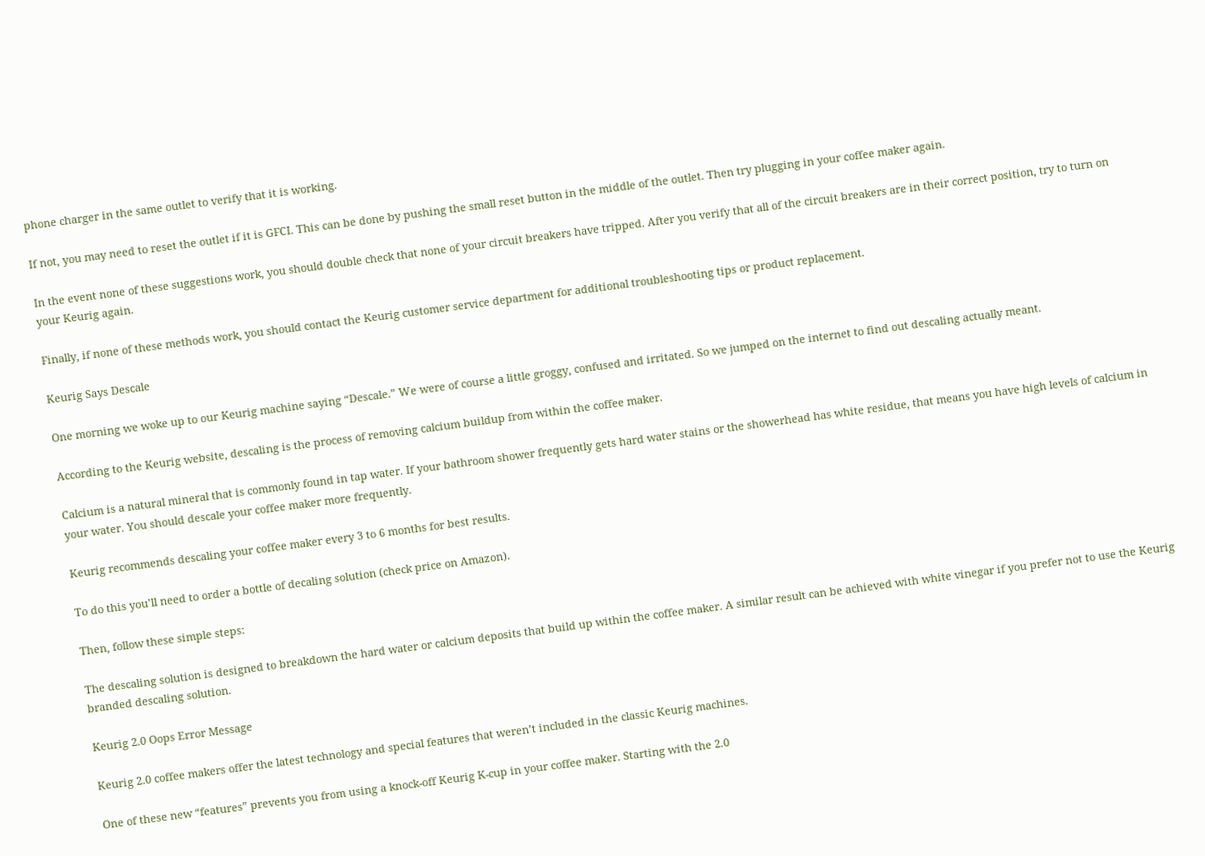phone charger in the same outlet to verify that it is working.

If not, you may need to reset the outlet if it is GFCI. This can be done by pushing the small reset button in the middle of the outlet. Then try plugging in your coffee maker again.

In the event none of these suggestions work, you should double check that none of your circuit breakers have tripped. After you verify that all of the circuit breakers are in their correct position, try to turn on your Keurig again.

Finally, if none of these methods work, you should contact the Keurig customer service department for additional troubleshooting tips or product replacement.

Keurig Says Descale

One morning we woke up to our Keurig machine saying “Descale.” We were of course a little groggy, confused and irritated. So we jumped on the internet to find out descaling actually meant.

According to the Keurig website, descaling is the process of removing calcium buildup from within the coffee maker.

Calcium is a natural mineral that is commonly found in tap water. If your bathroom shower frequently gets hard water stains or the showerhead has white residue, that means you have high levels of calcium in your water. You should descale your coffee maker more frequently.

Keurig recommends descaling your coffee maker every 3 to 6 months for best results.

To do this you’ll need to order a bottle of decaling solution (check price on Amazon).

Then, follow these simple steps:

The descaling solution is designed to breakdown the hard water or calcium deposits that build up within the coffee maker. A similar result can be achieved with white vinegar if you prefer not to use the Keurig branded descaling solution.

Keurig 2.0 Oops Error Message

Keurig 2.0 coffee makers offer the latest technology and special features that weren’t included in the classic Keurig machines.

One of these new “features” prevents you from using a knock-off Keurig K-cup in your coffee maker. Starting with the 2.0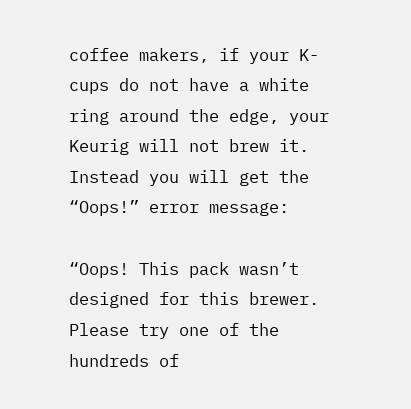coffee makers, if your K-cups do not have a white ring around the edge, your Keurig will not brew it. Instead you will get the “Oops!” error message:

“Oops! This pack wasn’t designed for this brewer. Please try one of the hundreds of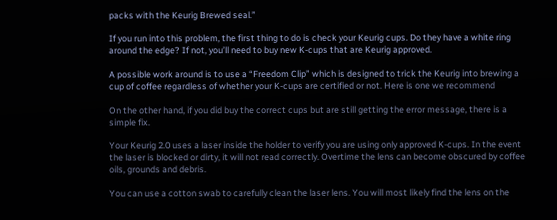packs with the Keurig Brewed seal.”

If you run into this problem, the first thing to do is check your Keurig cups. Do they have a white ring around the edge? If not, you’ll need to buy new K-cups that are Keurig approved.

A possible work around is to use a “Freedom Clip” which is designed to trick the Keurig into brewing a cup of coffee regardless of whether your K-cups are certified or not. Here is one we recommend

On the other hand, if you did buy the correct cups but are still getting the error message, there is a simple fix.

Your Keurig 2.0 uses a laser inside the holder to verify you are using only approved K-cups. In the event the laser is blocked or dirty, it will not read correctly. Overtime the lens can become obscured by coffee oils, grounds and debris.

You can use a cotton swab to carefully clean the laser lens. You will most likely find the lens on the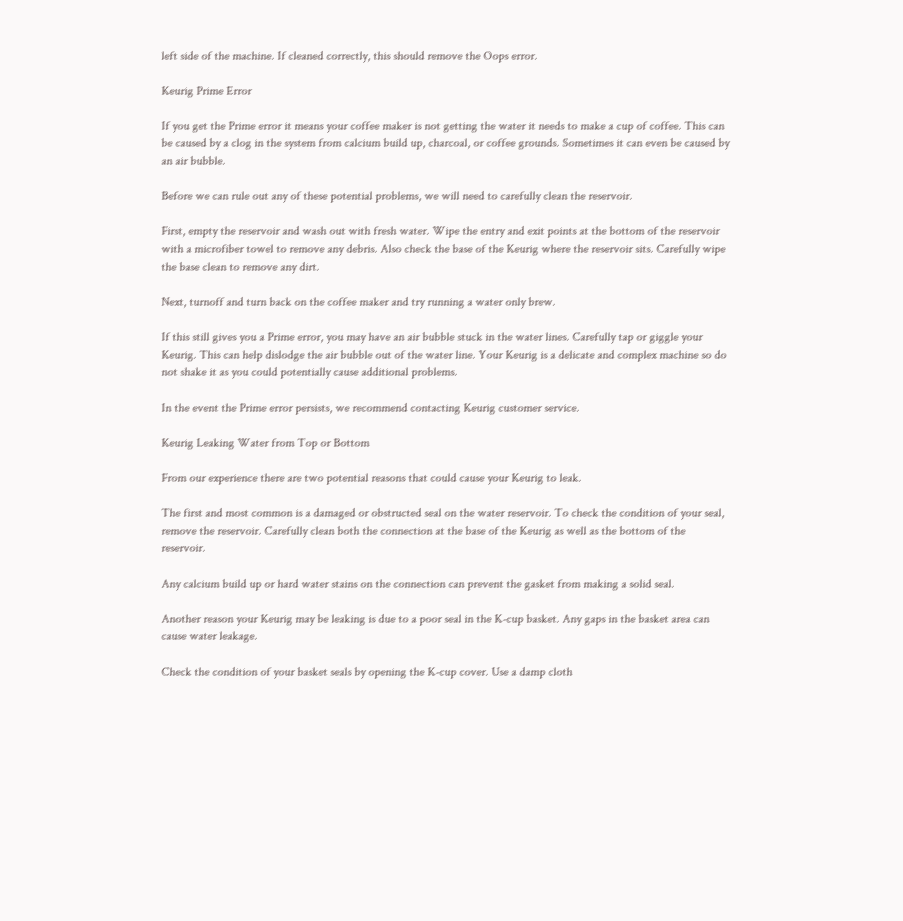left side of the machine. If cleaned correctly, this should remove the Oops error.

Keurig Prime Error

If you get the Prime error it means your coffee maker is not getting the water it needs to make a cup of coffee. This can be caused by a clog in the system from calcium build up, charcoal, or coffee grounds. Sometimes it can even be caused by an air bubble.

Before we can rule out any of these potential problems, we will need to carefully clean the reservoir.

First, empty the reservoir and wash out with fresh water. Wipe the entry and exit points at the bottom of the reservoir with a microfiber towel to remove any debris. Also check the base of the Keurig where the reservoir sits. Carefully wipe the base clean to remove any dirt.

Next, turnoff and turn back on the coffee maker and try running a water only brew.

If this still gives you a Prime error, you may have an air bubble stuck in the water lines. Carefully tap or giggle your Keurig. This can help dislodge the air bubble out of the water line. Your Keurig is a delicate and complex machine so do not shake it as you could potentially cause additional problems.

In the event the Prime error persists, we recommend contacting Keurig customer service.

Keurig Leaking Water from Top or Bottom

From our experience there are two potential reasons that could cause your Keurig to leak.

The first and most common is a damaged or obstructed seal on the water reservoir. To check the condition of your seal, remove the reservoir. Carefully clean both the connection at the base of the Keurig as well as the bottom of the reservoir.

Any calcium build up or hard water stains on the connection can prevent the gasket from making a solid seal.

Another reason your Keurig may be leaking is due to a poor seal in the K-cup basket. Any gaps in the basket area can cause water leakage.

Check the condition of your basket seals by opening the K-cup cover. Use a damp cloth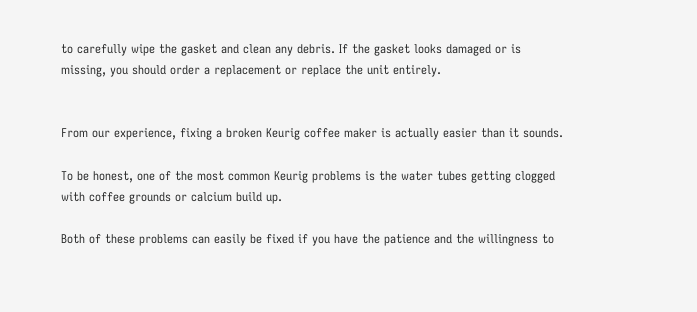to carefully wipe the gasket and clean any debris. If the gasket looks damaged or is missing, you should order a replacement or replace the unit entirely.


From our experience, fixing a broken Keurig coffee maker is actually easier than it sounds.

To be honest, one of the most common Keurig problems is the water tubes getting clogged with coffee grounds or calcium build up.

Both of these problems can easily be fixed if you have the patience and the willingness to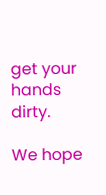get your hands dirty.

We hope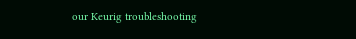our Keurig troubleshooting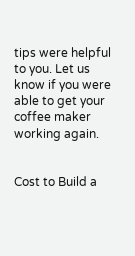tips were helpful to you. Let us know if you were able to get your coffee maker working again.


Cost to Build a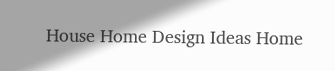House Home Design Ideas Home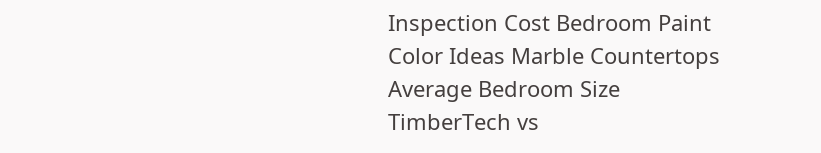Inspection Cost Bedroom Paint Color Ideas Marble Countertops Average Bedroom Size TimberTech vs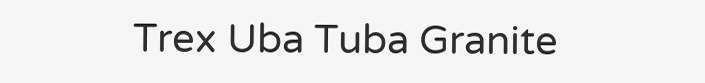Trex Uba Tuba Granite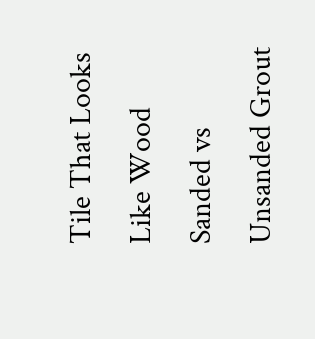Tile That Looks Like Wood Sanded vs Unsanded Grout